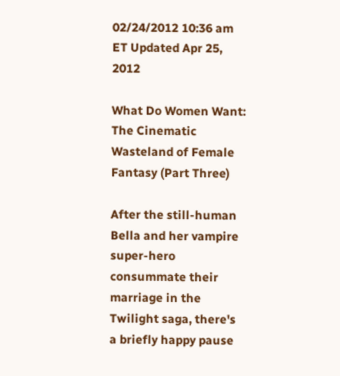02/24/2012 10:36 am ET Updated Apr 25, 2012

What Do Women Want: The Cinematic Wasteland of Female Fantasy (Part Three)

After the still-human Bella and her vampire super-hero consummate their marriage in the Twilight saga, there's a briefly happy pause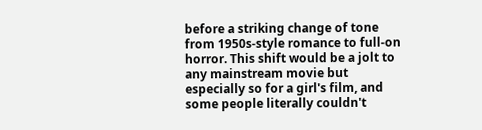before a striking change of tone from 1950s-style romance to full-on horror. This shift would be a jolt to any mainstream movie but especially so for a girl's film, and some people literally couldn't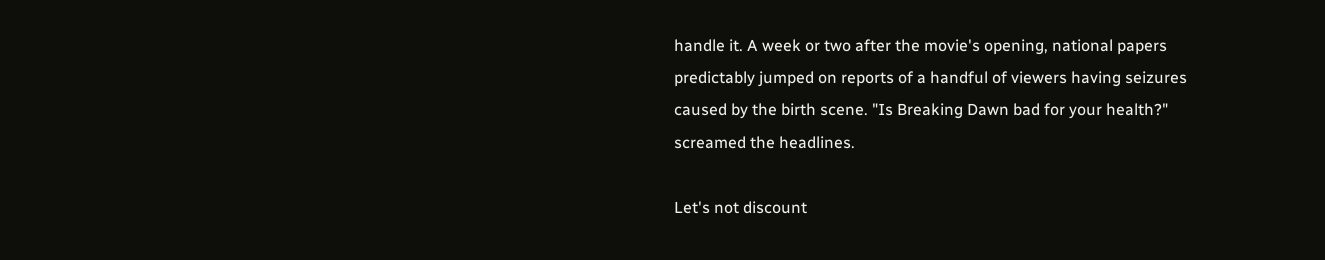handle it. A week or two after the movie's opening, national papers predictably jumped on reports of a handful of viewers having seizures caused by the birth scene. "Is Breaking Dawn bad for your health?" screamed the headlines.

Let's not discount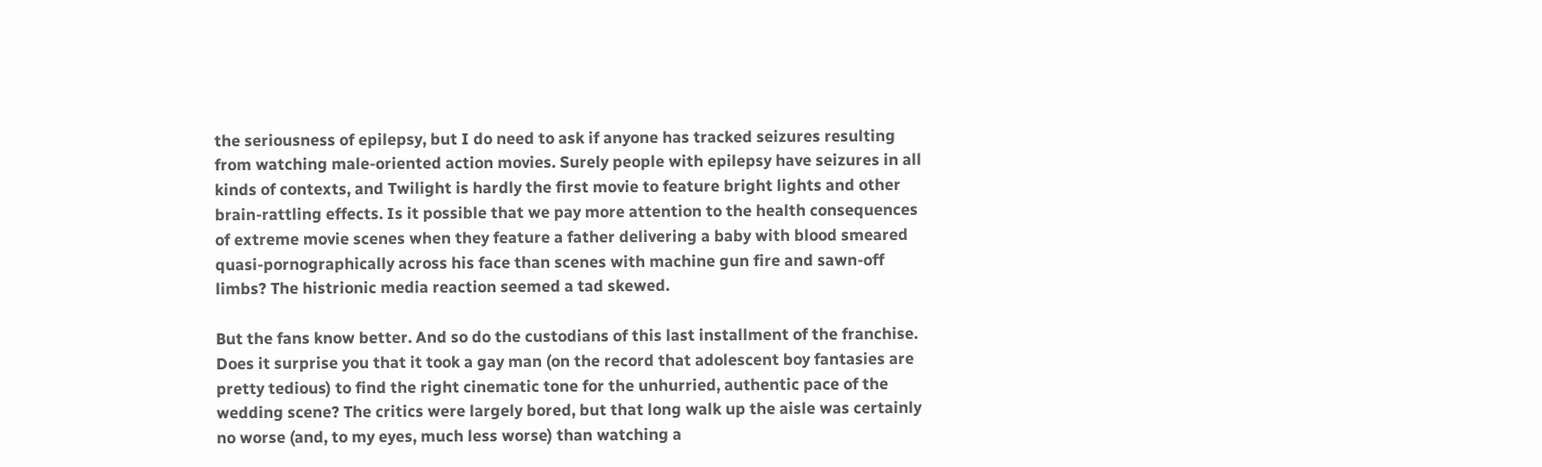the seriousness of epilepsy, but I do need to ask if anyone has tracked seizures resulting from watching male-oriented action movies. Surely people with epilepsy have seizures in all kinds of contexts, and Twilight is hardly the first movie to feature bright lights and other brain-rattling effects. Is it possible that we pay more attention to the health consequences of extreme movie scenes when they feature a father delivering a baby with blood smeared quasi-pornographically across his face than scenes with machine gun fire and sawn-off limbs? The histrionic media reaction seemed a tad skewed.

But the fans know better. And so do the custodians of this last installment of the franchise. Does it surprise you that it took a gay man (on the record that adolescent boy fantasies are pretty tedious) to find the right cinematic tone for the unhurried, authentic pace of the wedding scene? The critics were largely bored, but that long walk up the aisle was certainly no worse (and, to my eyes, much less worse) than watching a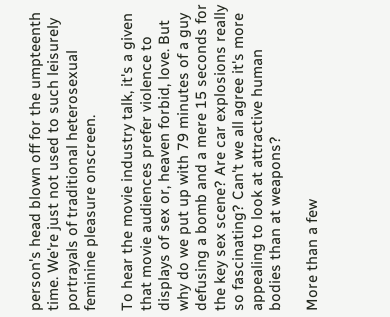person's head blown off for the umpteenth time. We're just not used to such leisurely portrayals of traditional heterosexual feminine pleasure onscreen.

To hear the movie industry talk, it's a given that movie audiences prefer violence to displays of sex or, heaven forbid, love. But why do we put up with 79 minutes of a guy defusing a bomb and a mere 15 seconds for the key sex scene? Are car explosions really so fascinating? Can't we all agree it's more appealing to look at attractive human bodies than at weapons?

More than a few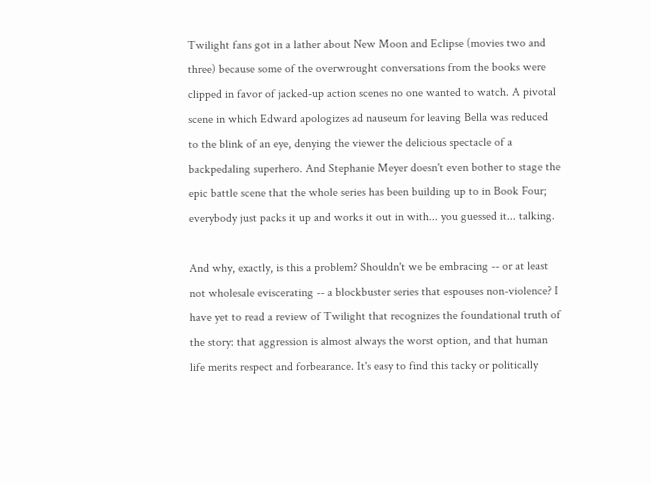Twilight fans got in a lather about New Moon and Eclipse (movies two and three) because some of the overwrought conversations from the books were clipped in favor of jacked-up action scenes no one wanted to watch. A pivotal scene in which Edward apologizes ad nauseum for leaving Bella was reduced to the blink of an eye, denying the viewer the delicious spectacle of a backpedaling superhero. And Stephanie Meyer doesn't even bother to stage the epic battle scene that the whole series has been building up to in Book Four; everybody just packs it up and works it out in with... you guessed it... talking.

And why, exactly, is this a problem? Shouldn't we be embracing -- or at least not wholesale eviscerating -- a blockbuster series that espouses non-violence? I have yet to read a review of Twilight that recognizes the foundational truth of the story: that aggression is almost always the worst option, and that human life merits respect and forbearance. It's easy to find this tacky or politically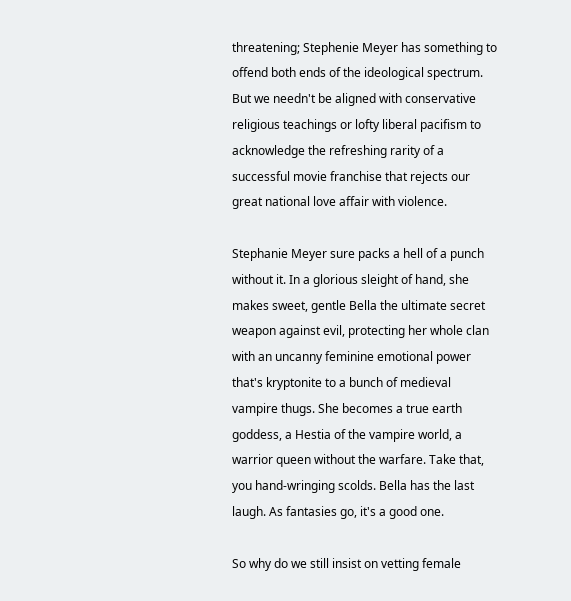threatening; Stephenie Meyer has something to offend both ends of the ideological spectrum. But we needn't be aligned with conservative religious teachings or lofty liberal pacifism to acknowledge the refreshing rarity of a successful movie franchise that rejects our great national love affair with violence.

Stephanie Meyer sure packs a hell of a punch without it. In a glorious sleight of hand, she makes sweet, gentle Bella the ultimate secret weapon against evil, protecting her whole clan with an uncanny feminine emotional power that's kryptonite to a bunch of medieval vampire thugs. She becomes a true earth goddess, a Hestia of the vampire world, a warrior queen without the warfare. Take that, you hand-wringing scolds. Bella has the last laugh. As fantasies go, it's a good one.

So why do we still insist on vetting female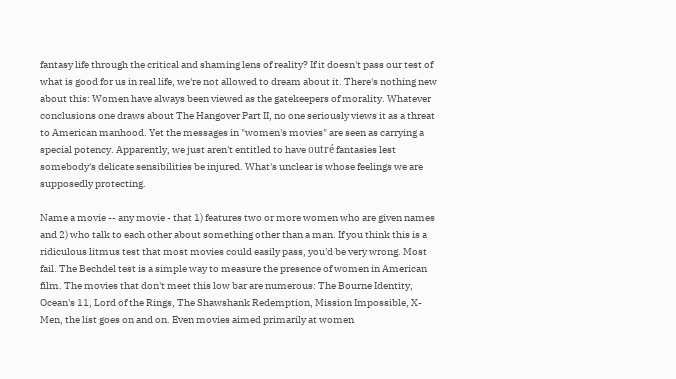fantasy life through the critical and shaming lens of reality? If it doesn't pass our test of what is good for us in real life, we're not allowed to dream about it. There's nothing new about this: Women have always been viewed as the gatekeepers of morality. Whatever conclusions one draws about The Hangover Part II, no one seriously views it as a threat to American manhood. Yet the messages in "women's movies" are seen as carrying a special potency. Apparently, we just aren't entitled to have outré fantasies lest somebody's delicate sensibilities be injured. What's unclear is whose feelings we are supposedly protecting.

Name a movie -- any movie - that 1) features two or more women who are given names and 2) who talk to each other about something other than a man. If you think this is a ridiculous litmus test that most movies could easily pass, you'd be very wrong. Most fail. The Bechdel test is a simple way to measure the presence of women in American film. The movies that don't meet this low bar are numerous: The Bourne Identity, Ocean's 11, Lord of the Rings, The Shawshank Redemption, Mission Impossible, X-Men, the list goes on and on. Even movies aimed primarily at women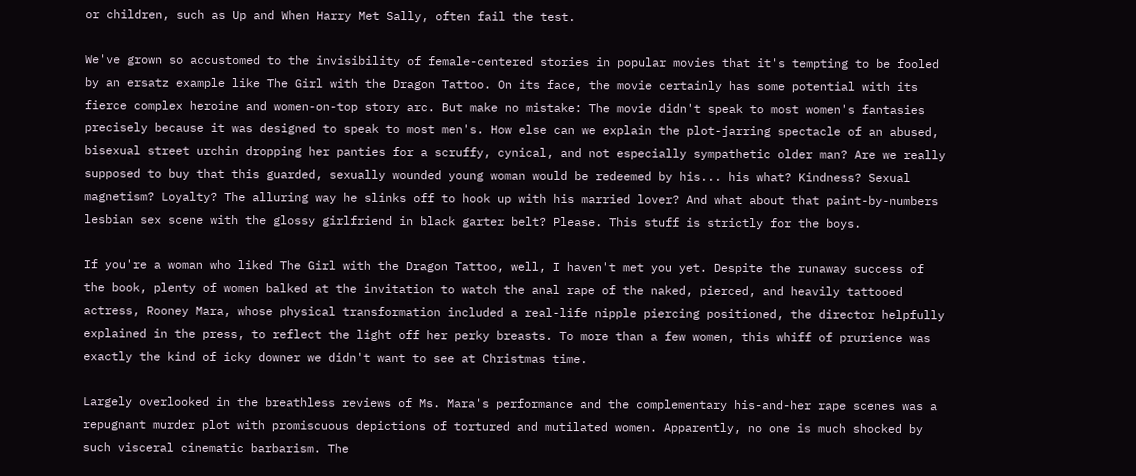or children, such as Up and When Harry Met Sally, often fail the test.

We've grown so accustomed to the invisibility of female-centered stories in popular movies that it's tempting to be fooled by an ersatz example like The Girl with the Dragon Tattoo. On its face, the movie certainly has some potential with its fierce complex heroine and women-on-top story arc. But make no mistake: The movie didn't speak to most women's fantasies precisely because it was designed to speak to most men's. How else can we explain the plot-jarring spectacle of an abused, bisexual street urchin dropping her panties for a scruffy, cynical, and not especially sympathetic older man? Are we really supposed to buy that this guarded, sexually wounded young woman would be redeemed by his... his what? Kindness? Sexual magnetism? Loyalty? The alluring way he slinks off to hook up with his married lover? And what about that paint-by-numbers lesbian sex scene with the glossy girlfriend in black garter belt? Please. This stuff is strictly for the boys.

If you're a woman who liked The Girl with the Dragon Tattoo, well, I haven't met you yet. Despite the runaway success of the book, plenty of women balked at the invitation to watch the anal rape of the naked, pierced, and heavily tattooed actress, Rooney Mara, whose physical transformation included a real-life nipple piercing positioned, the director helpfully explained in the press, to reflect the light off her perky breasts. To more than a few women, this whiff of prurience was exactly the kind of icky downer we didn't want to see at Christmas time.

Largely overlooked in the breathless reviews of Ms. Mara's performance and the complementary his-and-her rape scenes was a repugnant murder plot with promiscuous depictions of tortured and mutilated women. Apparently, no one is much shocked by such visceral cinematic barbarism. The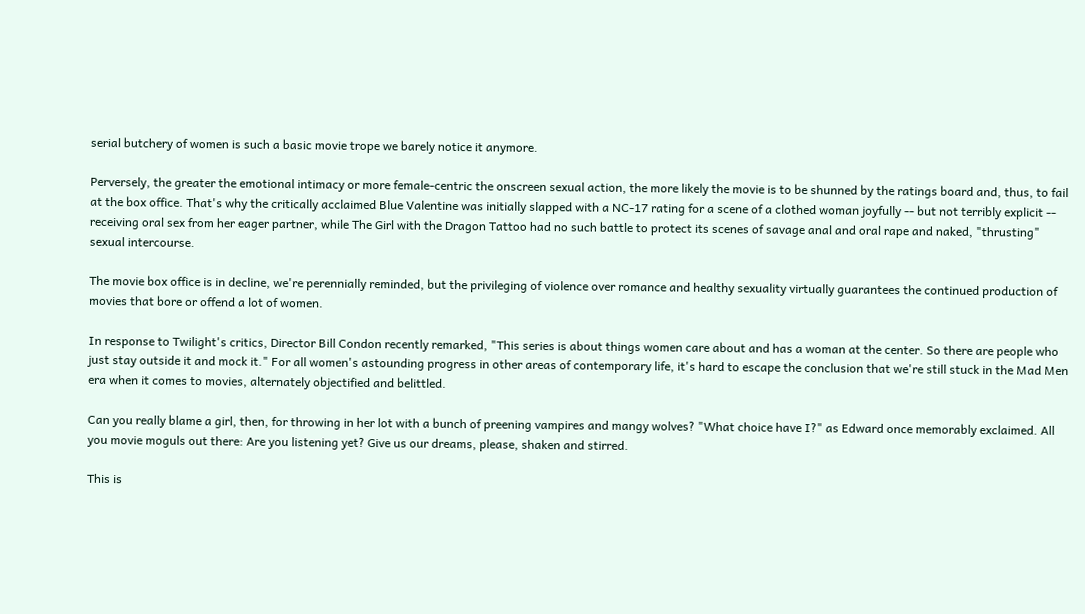serial butchery of women is such a basic movie trope we barely notice it anymore.

Perversely, the greater the emotional intimacy or more female-centric the onscreen sexual action, the more likely the movie is to be shunned by the ratings board and, thus, to fail at the box office. That's why the critically acclaimed Blue Valentine was initially slapped with a NC-17 rating for a scene of a clothed woman joyfully -- but not terribly explicit -- receiving oral sex from her eager partner, while The Girl with the Dragon Tattoo had no such battle to protect its scenes of savage anal and oral rape and naked, "thrusting" sexual intercourse.

The movie box office is in decline, we're perennially reminded, but the privileging of violence over romance and healthy sexuality virtually guarantees the continued production of movies that bore or offend a lot of women.

In response to Twilight's critics, Director Bill Condon recently remarked, "This series is about things women care about and has a woman at the center. So there are people who just stay outside it and mock it." For all women's astounding progress in other areas of contemporary life, it's hard to escape the conclusion that we're still stuck in the Mad Men era when it comes to movies, alternately objectified and belittled.

Can you really blame a girl, then, for throwing in her lot with a bunch of preening vampires and mangy wolves? "What choice have I?" as Edward once memorably exclaimed. All you movie moguls out there: Are you listening yet? Give us our dreams, please, shaken and stirred.

This is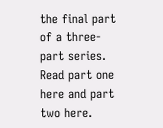the final part of a three-part series. Read part one here and part two here.